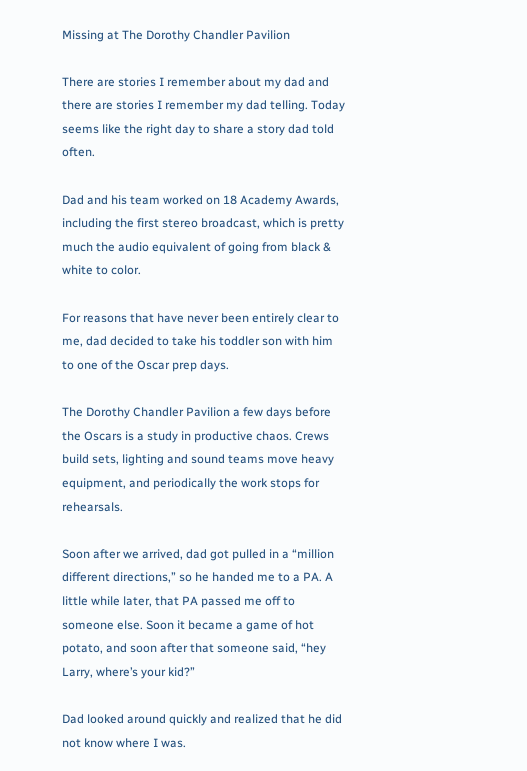Missing at The Dorothy Chandler Pavilion

There are stories I remember about my dad and there are stories I remember my dad telling. Today seems like the right day to share a story dad told often.

Dad and his team worked on 18 Academy Awards, including the first stereo broadcast, which is pretty much the audio equivalent of going from black & white to color.

For reasons that have never been entirely clear to me, dad decided to take his toddler son with him to one of the Oscar prep days.

The Dorothy Chandler Pavilion a few days before the Oscars is a study in productive chaos. Crews build sets, lighting and sound teams move heavy equipment, and periodically the work stops for rehearsals.

Soon after we arrived, dad got pulled in a “million different directions,” so he handed me to a PA. A little while later, that PA passed me off to someone else. Soon it became a game of hot potato, and soon after that someone said, “hey Larry, where’s your kid?”

Dad looked around quickly and realized that he did not know where I was.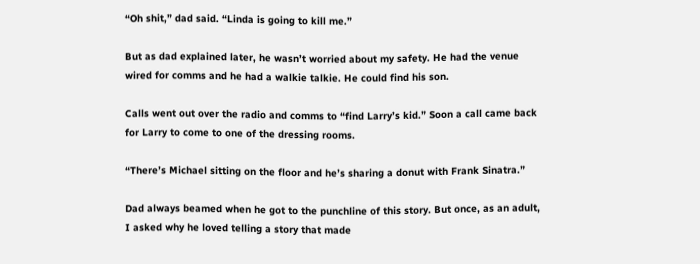“Oh shit,” dad said. “Linda is going to kill me.”

But as dad explained later, he wasn’t worried about my safety. He had the venue wired for comms and he had a walkie talkie. He could find his son.

Calls went out over the radio and comms to “find Larry’s kid.” Soon a call came back for Larry to come to one of the dressing rooms.

“There’s Michael sitting on the floor and he’s sharing a donut with Frank Sinatra.”

Dad always beamed when he got to the punchline of this story. But once, as an adult, I asked why he loved telling a story that made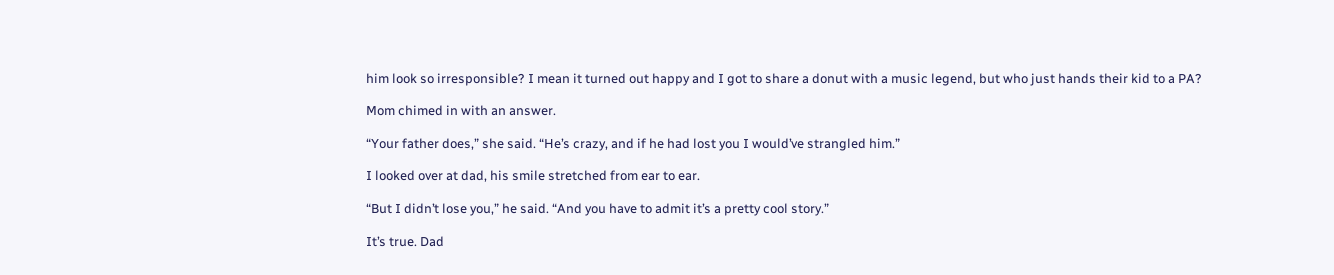him look so irresponsible? I mean it turned out happy and I got to share a donut with a music legend, but who just hands their kid to a PA?

Mom chimed in with an answer.

“Your father does,” she said. “He’s crazy, and if he had lost you I would’ve strangled him.”

I looked over at dad, his smile stretched from ear to ear.

“But I didn’t lose you,” he said. “And you have to admit it’s a pretty cool story.”

It’s true. Dad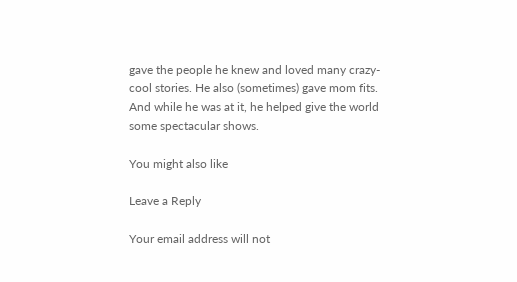gave the people he knew and loved many crazy-cool stories. He also (sometimes) gave mom fits. And while he was at it, he helped give the world some spectacular shows.

You might also like

Leave a Reply

Your email address will not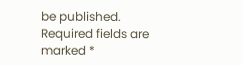be published. Required fields are marked *